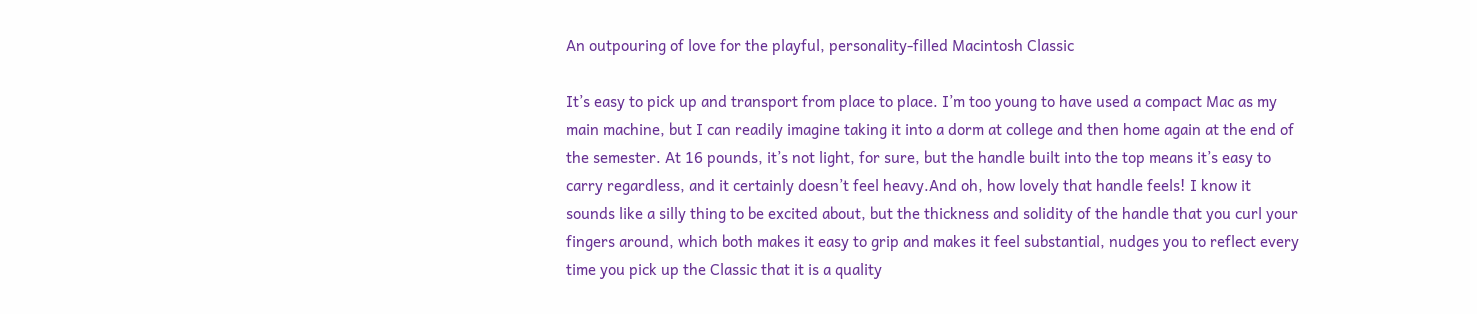An outpouring of love for the playful, personality-filled Macintosh Classic

It’s easy to pick up and transport from place to place. I’m too young to have used a compact Mac as my main machine, but I can readily imagine taking it into a dorm at college and then home again at the end of the semester. At 16 pounds, it’s not light, for sure, but the handle built into the top means it’s easy to carry regardless, and it certainly doesn’t feel heavy.And oh, how lovely that handle feels! I know it sounds like a silly thing to be excited about, but the thickness and solidity of the handle that you curl your fingers around, which both makes it easy to grip and makes it feel substantial, nudges you to reflect every time you pick up the Classic that it is a quality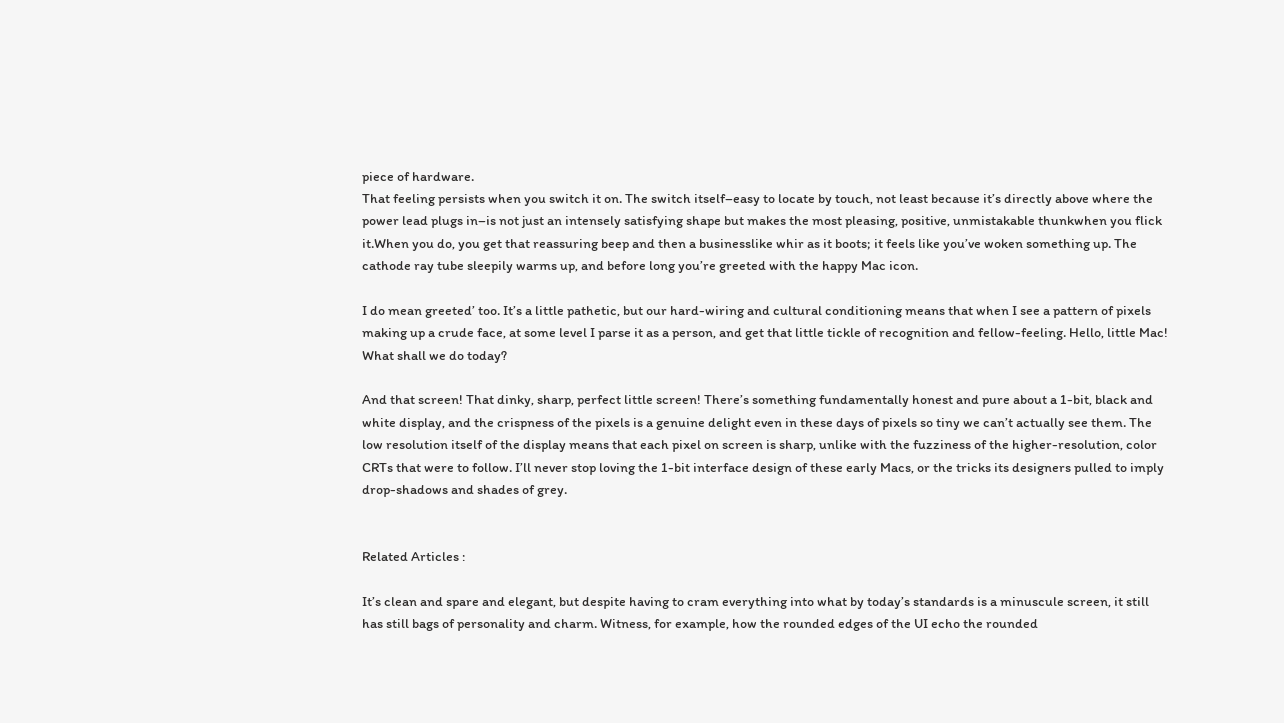piece of hardware.
That feeling persists when you switch it on. The switch itself–easy to locate by touch, not least because it’s directly above where the power lead plugs in–is not just an intensely satisfying shape but makes the most pleasing, positive, unmistakable thunkwhen you flick it.When you do, you get that reassuring beep and then a businesslike whir as it boots; it feels like you’ve woken something up. The cathode ray tube sleepily warms up, and before long you’re greeted with the happy Mac icon.

I do mean greeted’ too. It’s a little pathetic, but our hard-wiring and cultural conditioning means that when I see a pattern of pixels making up a crude face, at some level I parse it as a person, and get that little tickle of recognition and fellow-feeling. Hello, little Mac! What shall we do today?

And that screen! That dinky, sharp, perfect little screen! There’s something fundamentally honest and pure about a 1-bit, black and white display, and the crispness of the pixels is a genuine delight even in these days of pixels so tiny we can’t actually see them. The low resolution itself of the display means that each pixel on screen is sharp, unlike with the fuzziness of the higher-resolution, color CRTs that were to follow. I’ll never stop loving the 1-bit interface design of these early Macs, or the tricks its designers pulled to imply drop-shadows and shades of grey.


Related Articles :

It’s clean and spare and elegant, but despite having to cram everything into what by today’s standards is a minuscule screen, it still has still bags of personality and charm. Witness, for example, how the rounded edges of the UI echo the rounded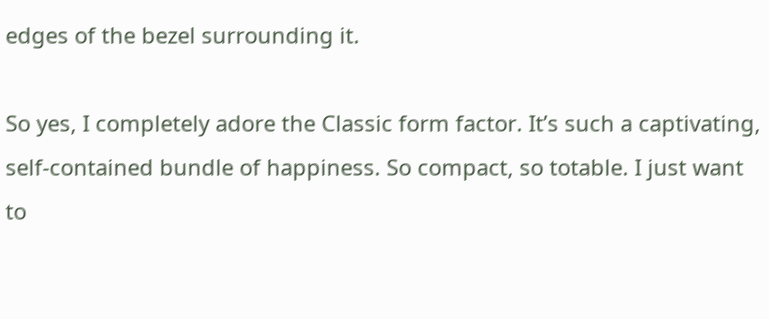edges of the bezel surrounding it.

So yes, I completely adore the Classic form factor. It’s such a captivating, self-contained bundle of happiness. So compact, so totable. I just want to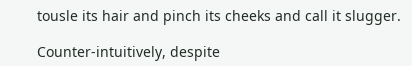tousle its hair and pinch its cheeks and call it slugger.

Counter-intuitively, despite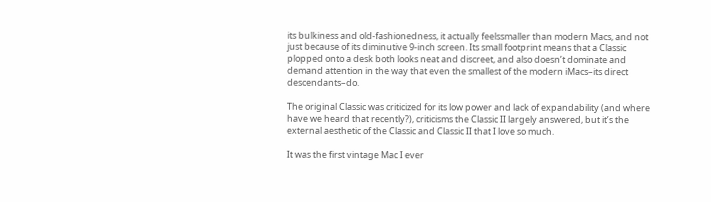its bulkiness and old-fashionedness, it actually feelssmaller than modern Macs, and not just because of its diminutive 9-inch screen. Its small footprint means that a Classic plopped onto a desk both looks neat and discreet, and also doesn’t dominate and demand attention in the way that even the smallest of the modern iMacs–its direct descendants–do.

The original Classic was criticized for its low power and lack of expandability (and where have we heard that recently?), criticisms the Classic II largely answered, but it’s the external aesthetic of the Classic and Classic II that I love so much.

It was the first vintage Mac I ever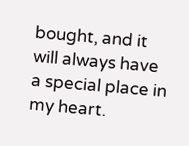bought, and it will always have a special place in my heart.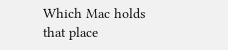Which Mac holds that place